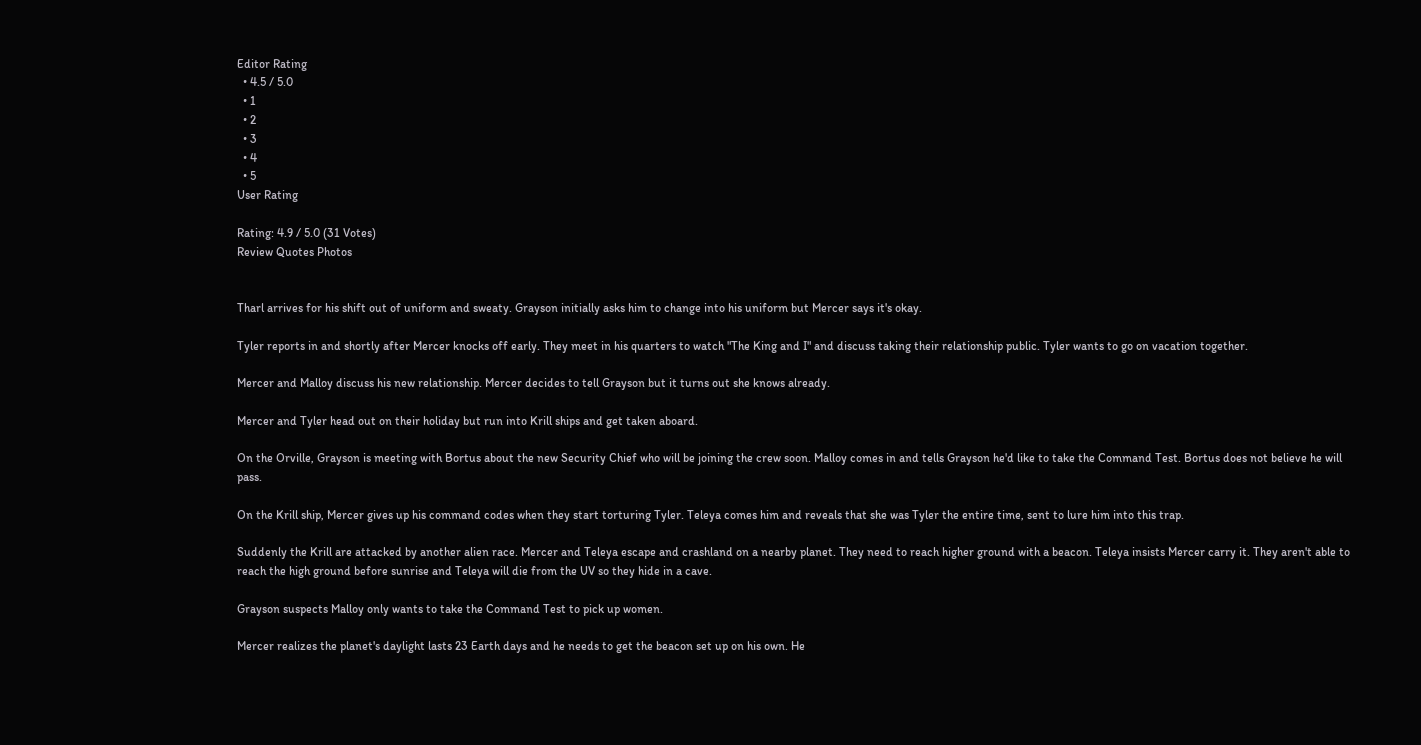Editor Rating
  • 4.5 / 5.0
  • 1
  • 2
  • 3
  • 4
  • 5
User Rating

Rating: 4.9 / 5.0 (31 Votes)
Review Quotes Photos


Tharl arrives for his shift out of uniform and sweaty. Grayson initially asks him to change into his uniform but Mercer says it's okay.

Tyler reports in and shortly after Mercer knocks off early. They meet in his quarters to watch "The King and I" and discuss taking their relationship public. Tyler wants to go on vacation together.

Mercer and Malloy discuss his new relationship. Mercer decides to tell Grayson but it turns out she knows already.

Mercer and Tyler head out on their holiday but run into Krill ships and get taken aboard.

On the Orville, Grayson is meeting with Bortus about the new Security Chief who will be joining the crew soon. Malloy comes in and tells Grayson he'd like to take the Command Test. Bortus does not believe he will pass.

On the Krill ship, Mercer gives up his command codes when they start torturing Tyler. Teleya comes him and reveals that she was Tyler the entire time, sent to lure him into this trap.

Suddenly the Krill are attacked by another alien race. Mercer and Teleya escape and crashland on a nearby planet. They need to reach higher ground with a beacon. Teleya insists Mercer carry it. They aren't able to reach the high ground before sunrise and Teleya will die from the UV so they hide in a cave.

Grayson suspects Malloy only wants to take the Command Test to pick up women.

Mercer realizes the planet's daylight lasts 23 Earth days and he needs to get the beacon set up on his own. He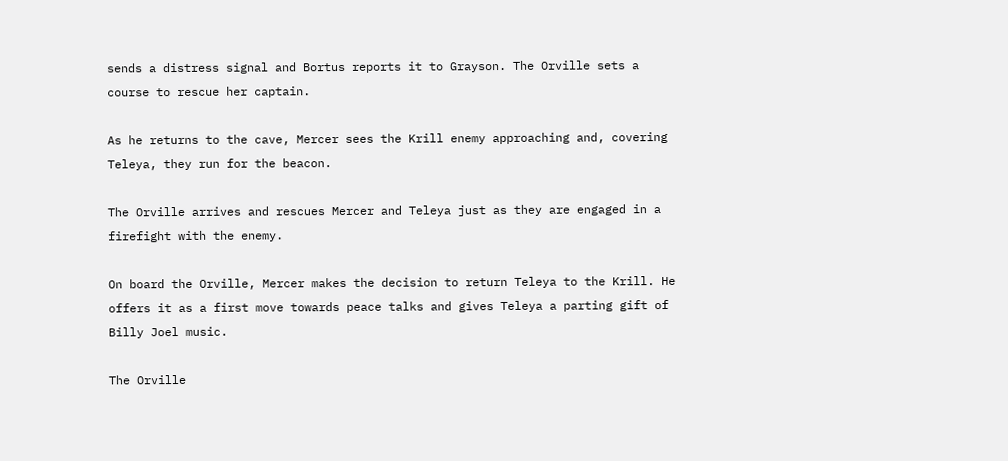sends a distress signal and Bortus reports it to Grayson. The Orville sets a course to rescue her captain.

As he returns to the cave, Mercer sees the Krill enemy approaching and, covering Teleya, they run for the beacon.

The Orville arrives and rescues Mercer and Teleya just as they are engaged in a firefight with the enemy.

On board the Orville, Mercer makes the decision to return Teleya to the Krill. He offers it as a first move towards peace talks and gives Teleya a parting gift of Billy Joel music.

The Orville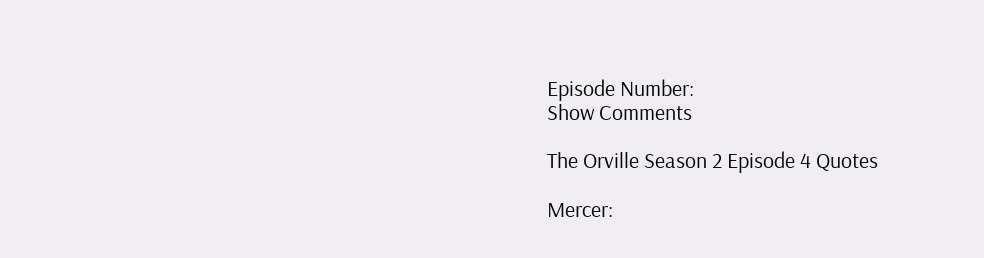Episode Number:
Show Comments

The Orville Season 2 Episode 4 Quotes

Mercer: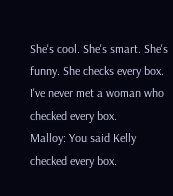She's cool. She's smart. She's funny. She checks every box. I've never met a woman who checked every box.
Malloy: You said Kelly checked every box.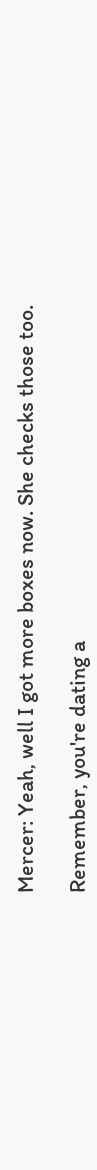Mercer: Yeah, well I got more boxes now. She checks those too.

Remember, you're dating a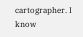cartographer. I know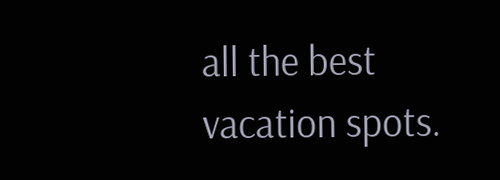all the best vacation spots.